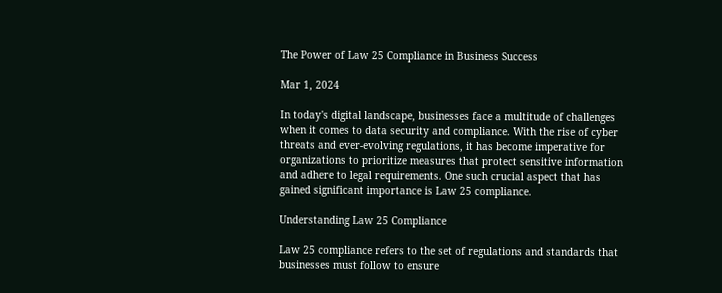The Power of Law 25 Compliance in Business Success

Mar 1, 2024

In today's digital landscape, businesses face a multitude of challenges when it comes to data security and compliance. With the rise of cyber threats and ever-evolving regulations, it has become imperative for organizations to prioritize measures that protect sensitive information and adhere to legal requirements. One such crucial aspect that has gained significant importance is Law 25 compliance.

Understanding Law 25 Compliance

Law 25 compliance refers to the set of regulations and standards that businesses must follow to ensure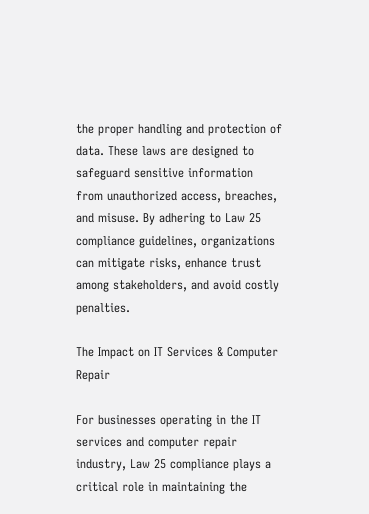the proper handling and protection of data. These laws are designed to safeguard sensitive information from unauthorized access, breaches, and misuse. By adhering to Law 25 compliance guidelines, organizations can mitigate risks, enhance trust among stakeholders, and avoid costly penalties.

The Impact on IT Services & Computer Repair

For businesses operating in the IT services and computer repair industry, Law 25 compliance plays a critical role in maintaining the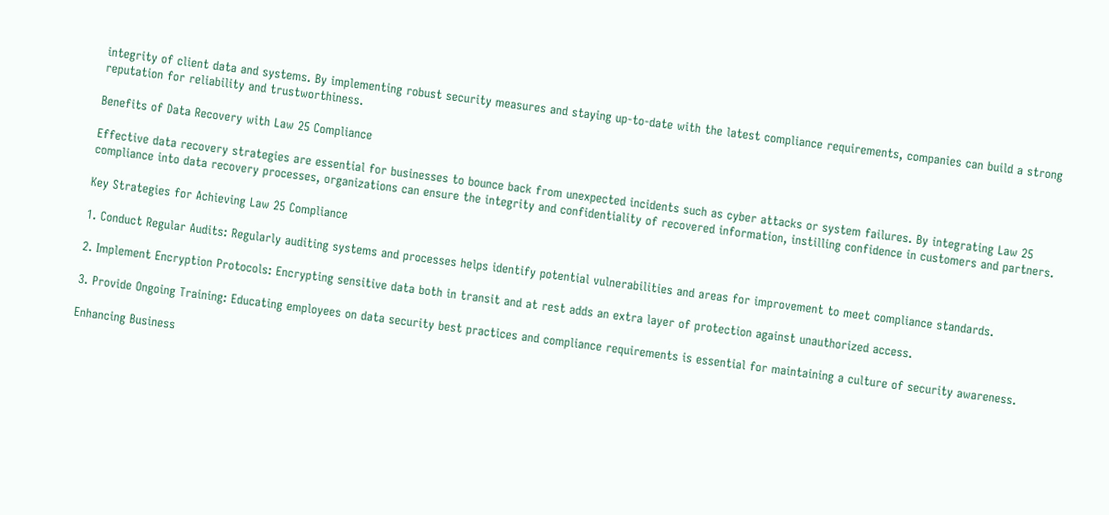integrity of client data and systems. By implementing robust security measures and staying up-to-date with the latest compliance requirements, companies can build a strong reputation for reliability and trustworthiness.

Benefits of Data Recovery with Law 25 Compliance

Effective data recovery strategies are essential for businesses to bounce back from unexpected incidents such as cyber attacks or system failures. By integrating Law 25 compliance into data recovery processes, organizations can ensure the integrity and confidentiality of recovered information, instilling confidence in customers and partners.

Key Strategies for Achieving Law 25 Compliance

1. Conduct Regular Audits: Regularly auditing systems and processes helps identify potential vulnerabilities and areas for improvement to meet compliance standards.

2. Implement Encryption Protocols: Encrypting sensitive data both in transit and at rest adds an extra layer of protection against unauthorized access.

3. Provide Ongoing Training: Educating employees on data security best practices and compliance requirements is essential for maintaining a culture of security awareness.

Enhancing Business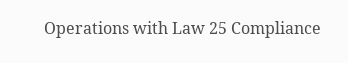Operations with Law 25 Compliance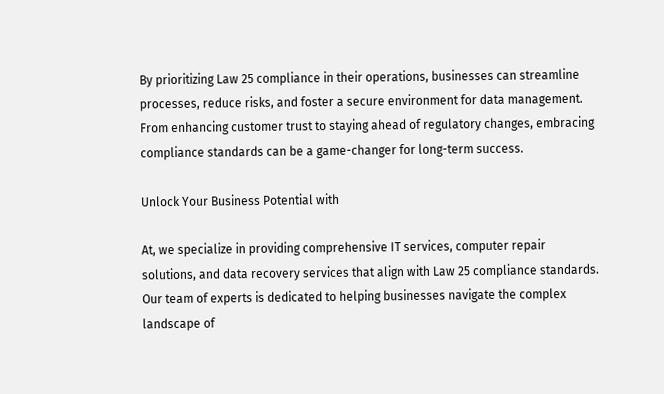By prioritizing Law 25 compliance in their operations, businesses can streamline processes, reduce risks, and foster a secure environment for data management. From enhancing customer trust to staying ahead of regulatory changes, embracing compliance standards can be a game-changer for long-term success.

Unlock Your Business Potential with

At, we specialize in providing comprehensive IT services, computer repair solutions, and data recovery services that align with Law 25 compliance standards. Our team of experts is dedicated to helping businesses navigate the complex landscape of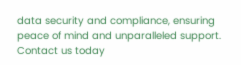data security and compliance, ensuring peace of mind and unparalleled support. Contact us today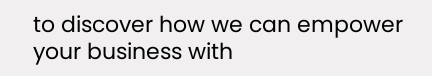to discover how we can empower your business with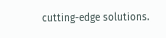cutting-edge solutions.